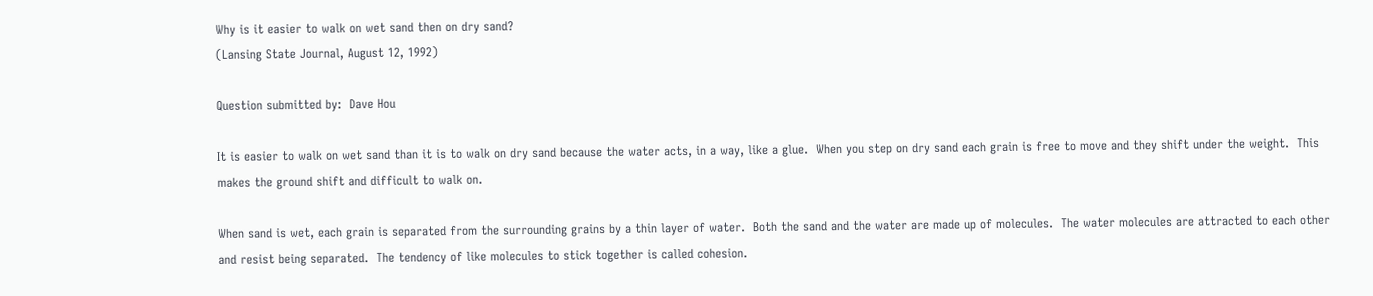Why is it easier to walk on wet sand then on dry sand?
(Lansing State Journal, August 12, 1992)

Question submitted by:  Dave Hou

It is easier to walk on wet sand than it is to walk on dry sand because the water acts, in a way, like a glue.  When you step on dry sand each grain is free to move and they shift under the weight.  This makes the ground shift and difficult to walk on.

When sand is wet, each grain is separated from the surrounding grains by a thin layer of water.  Both the sand and the water are made up of molecules.  The water molecules are attracted to each other and resist being separated.  The tendency of like molecules to stick together is called cohesion.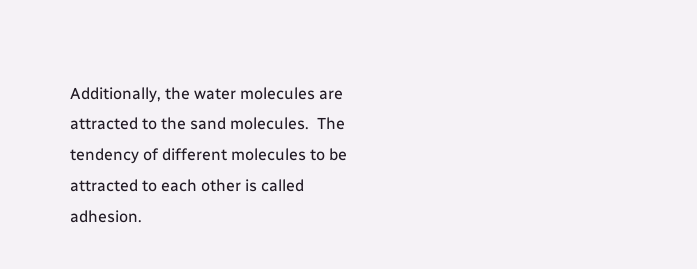Additionally, the water molecules are attracted to the sand molecules.  The tendency of different molecules to be attracted to each other is called adhesion.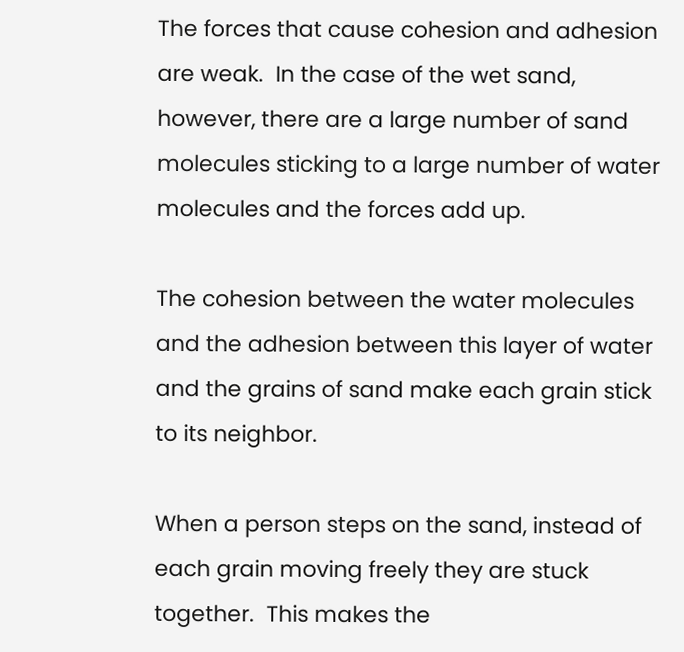The forces that cause cohesion and adhesion are weak.  In the case of the wet sand, however, there are a large number of sand molecules sticking to a large number of water molecules and the forces add up.

The cohesion between the water molecules and the adhesion between this layer of water and the grains of sand make each grain stick to its neighbor.

When a person steps on the sand, instead of each grain moving freely they are stuck together.  This makes the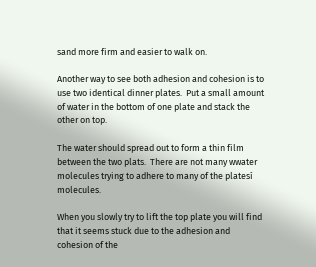sand more firm and easier to walk on.

Another way to see both adhesion and cohesion is to use two identical dinner plates.  Put a small amount of water in the bottom of one plate and stack the other on top.

The water should spread out to form a thin film between the two plats.  There are not many wwater molecules trying to adhere to many of the platesí molecules.

When you slowly try to lift the top plate you will find that it seems stuck due to the adhesion and cohesion of the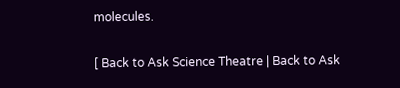molecules.

[ Back to Ask Science Theatre | Back to Ask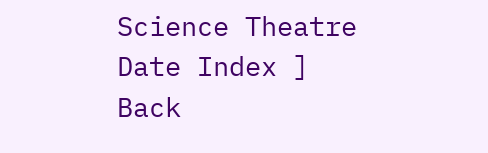Science Theatre Date Index ]
Back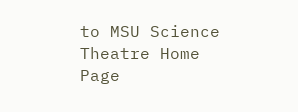to MSU Science Theatre Home Page